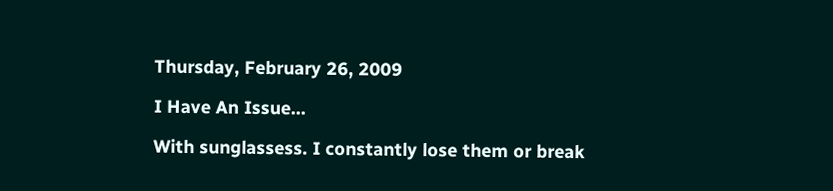Thursday, February 26, 2009

I Have An Issue...

With sunglassess. I constantly lose them or break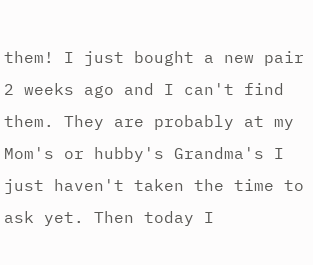them! I just bought a new pair 2 weeks ago and I can't find them. They are probably at my Mom's or hubby's Grandma's I just haven't taken the time to ask yet. Then today I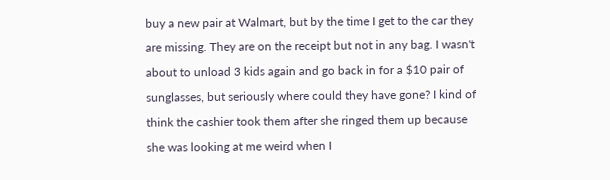buy a new pair at Walmart, but by the time I get to the car they are missing. They are on the receipt but not in any bag. I wasn't about to unload 3 kids again and go back in for a $10 pair of sunglasses, but seriously where could they have gone? I kind of think the cashier took them after she ringed them up because she was looking at me weird when I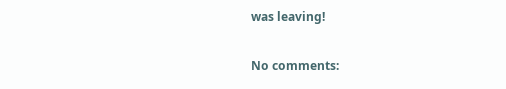was leaving!

No comments: